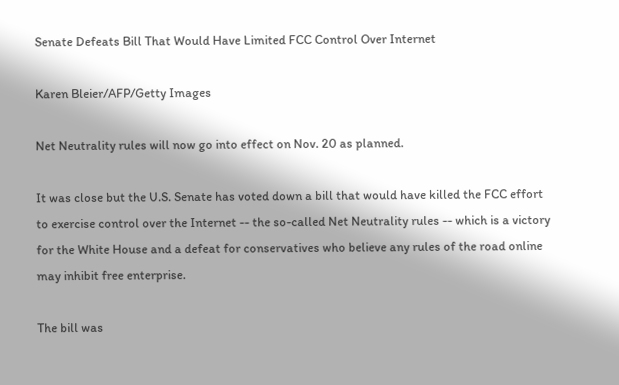Senate Defeats Bill That Would Have Limited FCC Control Over Internet

Karen Bleier/AFP/Getty Images

Net Neutrality rules will now go into effect on Nov. 20 as planned.

It was close but the U.S. Senate has voted down a bill that would have killed the FCC effort to exercise control over the Internet -- the so-called Net Neutrality rules -- which is a victory for the White House and a defeat for conservatives who believe any rules of the road online may inhibit free enterprise.

The bill was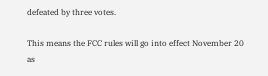defeated by three votes.

This means the FCC rules will go into effect November 20 as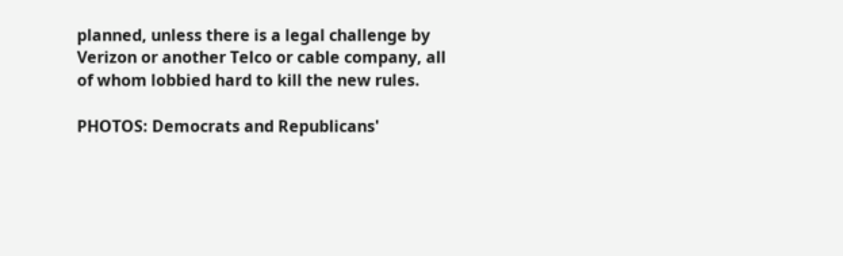planned, unless there is a legal challenge by Verizon or another Telco or cable company, all of whom lobbied hard to kill the new rules.

PHOTOS: Democrats and Republicans'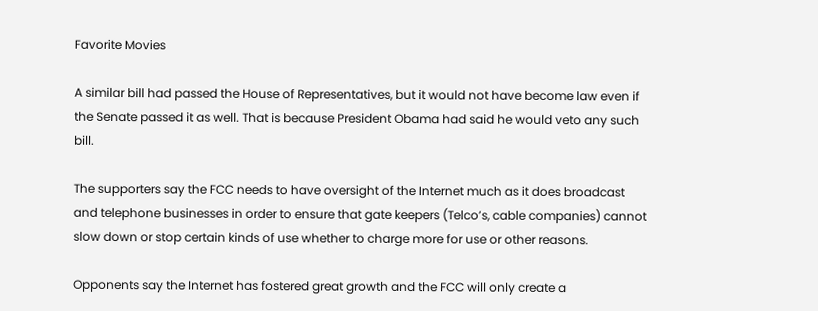Favorite Movies

A similar bill had passed the House of Representatives, but it would not have become law even if the Senate passed it as well. That is because President Obama had said he would veto any such bill.

The supporters say the FCC needs to have oversight of the Internet much as it does broadcast and telephone businesses in order to ensure that gate keepers (Telco’s, cable companies) cannot slow down or stop certain kinds of use whether to charge more for use or other reasons.

Opponents say the Internet has fostered great growth and the FCC will only create a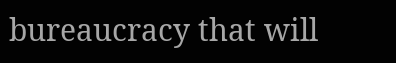bureaucracy that will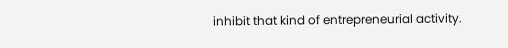inhibit that kind of entrepreneurial activity.